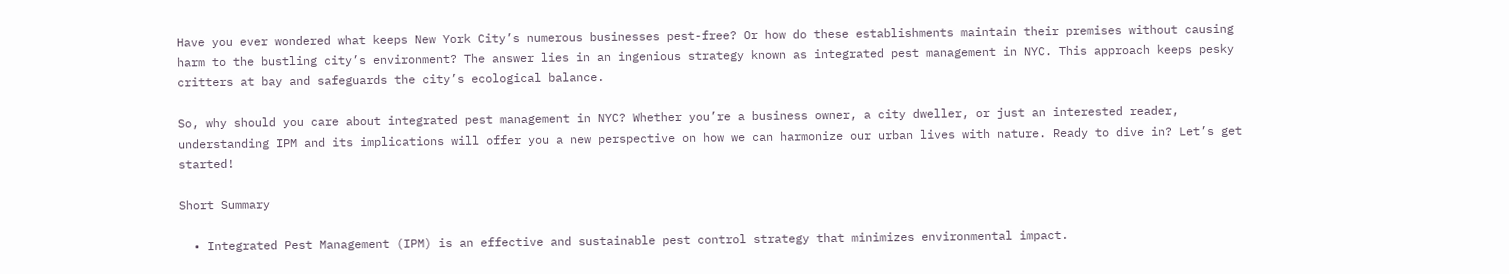Have you ever wondered what keeps New York City’s numerous businesses pest-free? Or how do these establishments maintain their premises without causing harm to the bustling city’s environment? The answer lies in an ingenious strategy known as integrated pest management in NYC. This approach keeps pesky critters at bay and safeguards the city’s ecological balance.

So, why should you care about integrated pest management in NYC? Whether you’re a business owner, a city dweller, or just an interested reader, understanding IPM and its implications will offer you a new perspective on how we can harmonize our urban lives with nature. Ready to dive in? Let’s get started!

Short Summary

  • Integrated Pest Management (IPM) is an effective and sustainable pest control strategy that minimizes environmental impact.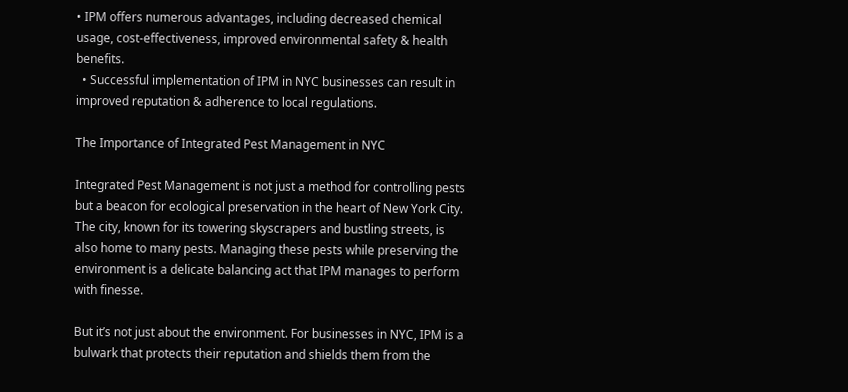• IPM offers numerous advantages, including decreased chemical usage, cost-effectiveness, improved environmental safety & health benefits.
  • Successful implementation of IPM in NYC businesses can result in improved reputation & adherence to local regulations.

The Importance of Integrated Pest Management in NYC

Integrated Pest Management is not just a method for controlling pests but a beacon for ecological preservation in the heart of New York City. The city, known for its towering skyscrapers and bustling streets, is also home to many pests. Managing these pests while preserving the environment is a delicate balancing act that IPM manages to perform with finesse.

But it’s not just about the environment. For businesses in NYC, IPM is a bulwark that protects their reputation and shields them from the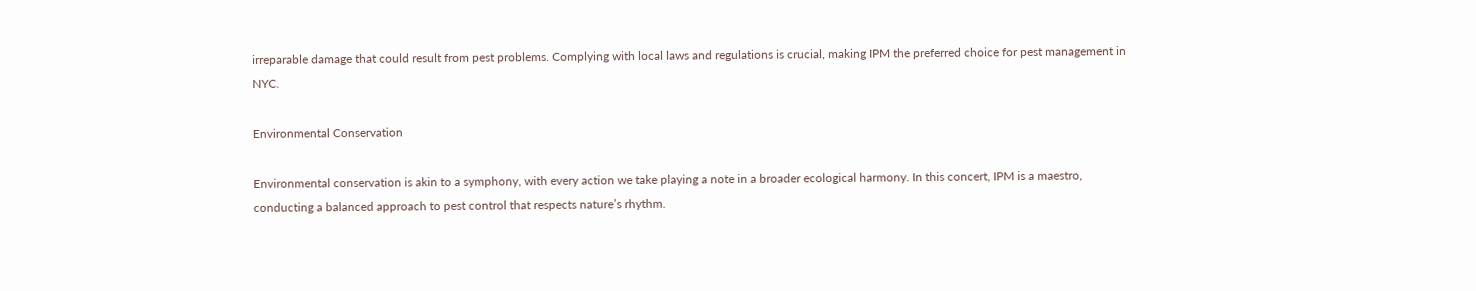irreparable damage that could result from pest problems. Complying with local laws and regulations is crucial, making IPM the preferred choice for pest management in NYC.

Environmental Conservation

Environmental conservation is akin to a symphony, with every action we take playing a note in a broader ecological harmony. In this concert, IPM is a maestro, conducting a balanced approach to pest control that respects nature’s rhythm.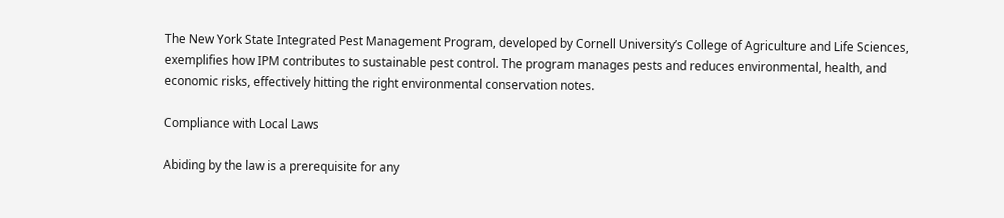The New York State Integrated Pest Management Program, developed by Cornell University’s College of Agriculture and Life Sciences, exemplifies how IPM contributes to sustainable pest control. The program manages pests and reduces environmental, health, and economic risks, effectively hitting the right environmental conservation notes.

Compliance with Local Laws

Abiding by the law is a prerequisite for any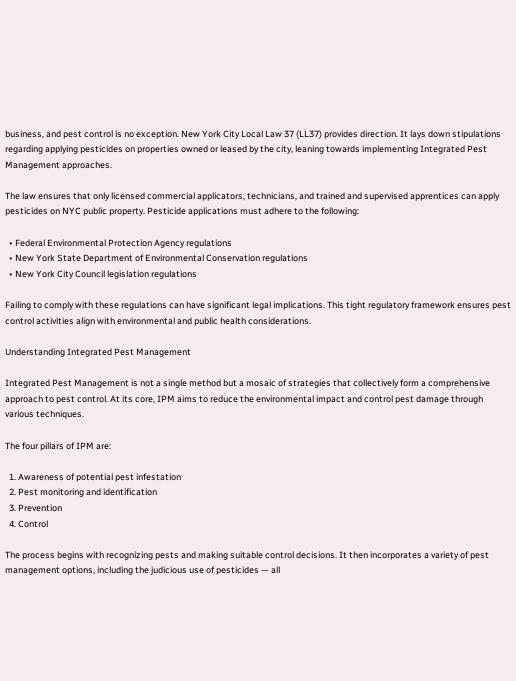business, and pest control is no exception. New York City Local Law 37 (LL37) provides direction. It lays down stipulations regarding applying pesticides on properties owned or leased by the city, leaning towards implementing Integrated Pest Management approaches.

The law ensures that only licensed commercial applicators, technicians, and trained and supervised apprentices can apply pesticides on NYC public property. Pesticide applications must adhere to the following:

  • Federal Environmental Protection Agency regulations
  • New York State Department of Environmental Conservation regulations
  • New York City Council legislation regulations

Failing to comply with these regulations can have significant legal implications. This tight regulatory framework ensures pest control activities align with environmental and public health considerations.

Understanding Integrated Pest Management

Integrated Pest Management is not a single method but a mosaic of strategies that collectively form a comprehensive approach to pest control. At its core, IPM aims to reduce the environmental impact and control pest damage through various techniques.

The four pillars of IPM are:

  1. Awareness of potential pest infestation
  2. Pest monitoring and identification
  3. Prevention
  4. Control

The process begins with recognizing pests and making suitable control decisions. It then incorporates a variety of pest management options, including the judicious use of pesticides — all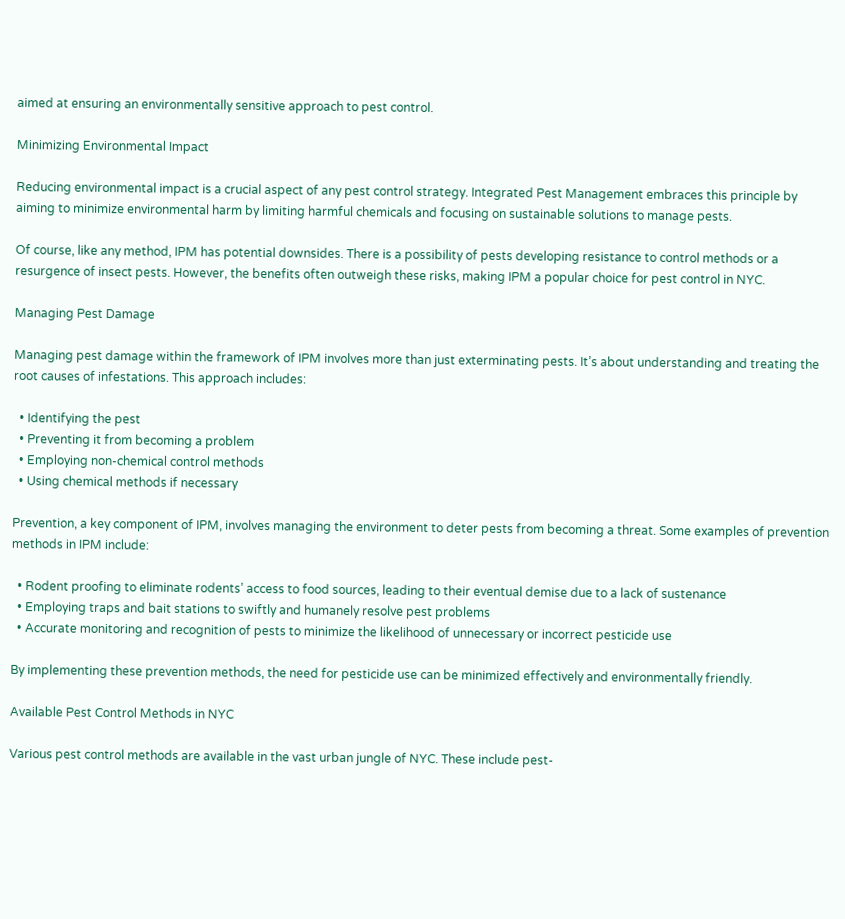aimed at ensuring an environmentally sensitive approach to pest control.

Minimizing Environmental Impact

Reducing environmental impact is a crucial aspect of any pest control strategy. Integrated Pest Management embraces this principle by aiming to minimize environmental harm by limiting harmful chemicals and focusing on sustainable solutions to manage pests.

Of course, like any method, IPM has potential downsides. There is a possibility of pests developing resistance to control methods or a resurgence of insect pests. However, the benefits often outweigh these risks, making IPM a popular choice for pest control in NYC.

Managing Pest Damage

Managing pest damage within the framework of IPM involves more than just exterminating pests. It’s about understanding and treating the root causes of infestations. This approach includes:

  • Identifying the pest
  • Preventing it from becoming a problem
  • Employing non-chemical control methods
  • Using chemical methods if necessary

Prevention, a key component of IPM, involves managing the environment to deter pests from becoming a threat. Some examples of prevention methods in IPM include:

  • Rodent proofing to eliminate rodents’ access to food sources, leading to their eventual demise due to a lack of sustenance
  • Employing traps and bait stations to swiftly and humanely resolve pest problems
  • Accurate monitoring and recognition of pests to minimize the likelihood of unnecessary or incorrect pesticide use

By implementing these prevention methods, the need for pesticide use can be minimized effectively and environmentally friendly.

Available Pest Control Methods in NYC

Various pest control methods are available in the vast urban jungle of NYC. These include pest-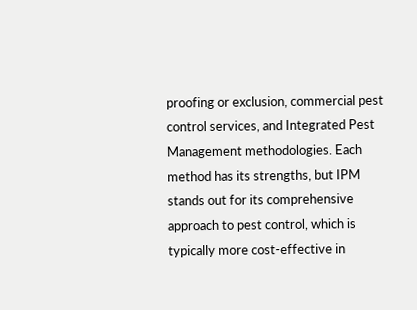proofing or exclusion, commercial pest control services, and Integrated Pest Management methodologies. Each method has its strengths, but IPM stands out for its comprehensive approach to pest control, which is typically more cost-effective in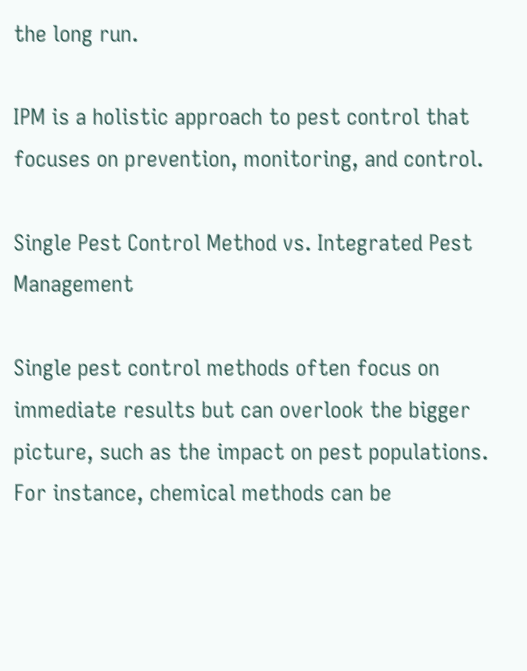the long run.

IPM is a holistic approach to pest control that focuses on prevention, monitoring, and control.

Single Pest Control Method vs. Integrated Pest Management

Single pest control methods often focus on immediate results but can overlook the bigger picture, such as the impact on pest populations. For instance, chemical methods can be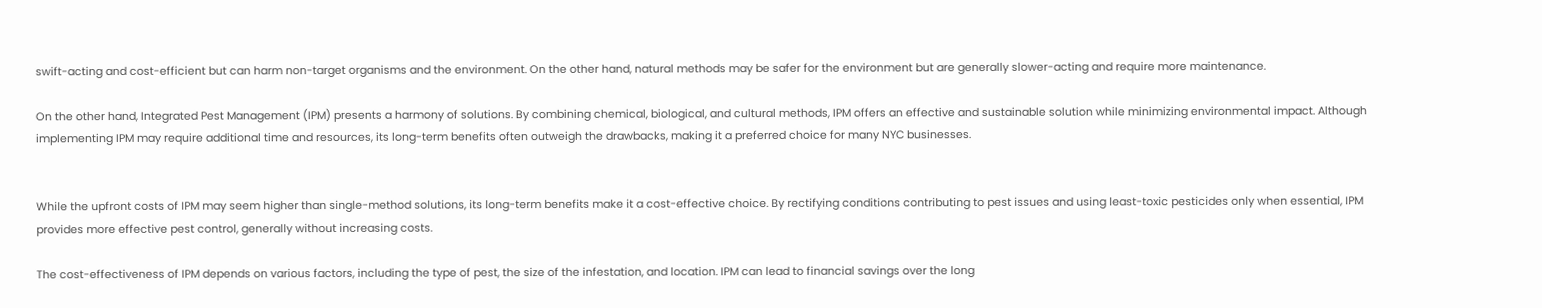swift-acting and cost-efficient but can harm non-target organisms and the environment. On the other hand, natural methods may be safer for the environment but are generally slower-acting and require more maintenance.

On the other hand, Integrated Pest Management (IPM) presents a harmony of solutions. By combining chemical, biological, and cultural methods, IPM offers an effective and sustainable solution while minimizing environmental impact. Although implementing IPM may require additional time and resources, its long-term benefits often outweigh the drawbacks, making it a preferred choice for many NYC businesses.


While the upfront costs of IPM may seem higher than single-method solutions, its long-term benefits make it a cost-effective choice. By rectifying conditions contributing to pest issues and using least-toxic pesticides only when essential, IPM provides more effective pest control, generally without increasing costs.

The cost-effectiveness of IPM depends on various factors, including the type of pest, the size of the infestation, and location. IPM can lead to financial savings over the long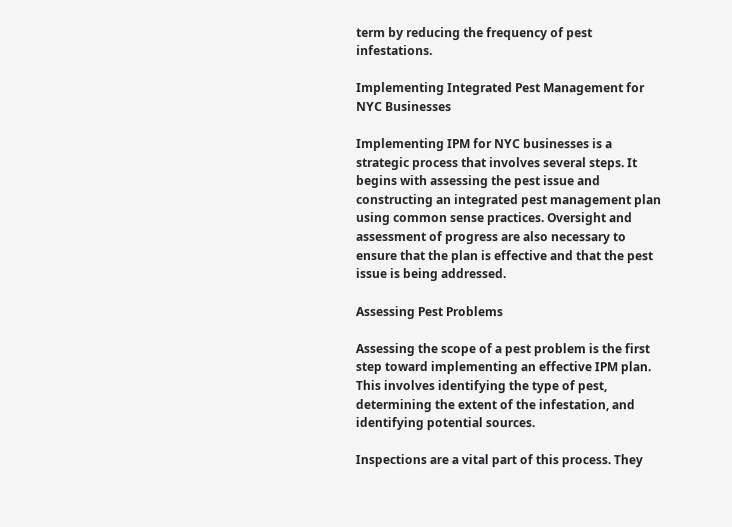term by reducing the frequency of pest infestations.

Implementing Integrated Pest Management for NYC Businesses

Implementing IPM for NYC businesses is a strategic process that involves several steps. It begins with assessing the pest issue and constructing an integrated pest management plan using common sense practices. Oversight and assessment of progress are also necessary to ensure that the plan is effective and that the pest issue is being addressed.

Assessing Pest Problems

Assessing the scope of a pest problem is the first step toward implementing an effective IPM plan. This involves identifying the type of pest, determining the extent of the infestation, and identifying potential sources.

Inspections are a vital part of this process. They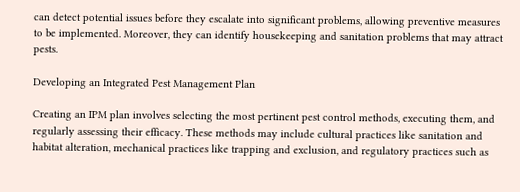can detect potential issues before they escalate into significant problems, allowing preventive measures to be implemented. Moreover, they can identify housekeeping and sanitation problems that may attract pests.

Developing an Integrated Pest Management Plan

Creating an IPM plan involves selecting the most pertinent pest control methods, executing them, and regularly assessing their efficacy. These methods may include cultural practices like sanitation and habitat alteration, mechanical practices like trapping and exclusion, and regulatory practices such as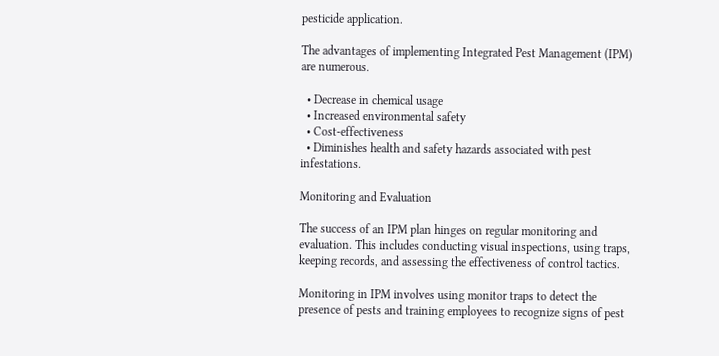pesticide application.

The advantages of implementing Integrated Pest Management (IPM) are numerous.

  • Decrease in chemical usage
  • Increased environmental safety
  • Cost-effectiveness
  • Diminishes health and safety hazards associated with pest infestations.

Monitoring and Evaluation

The success of an IPM plan hinges on regular monitoring and evaluation. This includes conducting visual inspections, using traps, keeping records, and assessing the effectiveness of control tactics.

Monitoring in IPM involves using monitor traps to detect the presence of pests and training employees to recognize signs of pest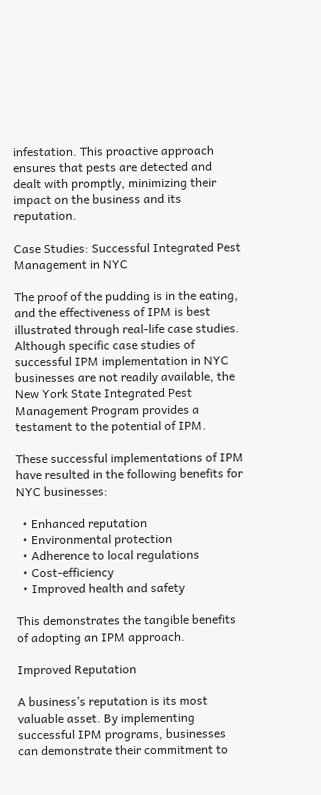infestation. This proactive approach ensures that pests are detected and dealt with promptly, minimizing their impact on the business and its reputation.

Case Studies: Successful Integrated Pest Management in NYC

The proof of the pudding is in the eating, and the effectiveness of IPM is best illustrated through real-life case studies. Although specific case studies of successful IPM implementation in NYC businesses are not readily available, the New York State Integrated Pest Management Program provides a testament to the potential of IPM.

These successful implementations of IPM have resulted in the following benefits for NYC businesses:

  • Enhanced reputation
  • Environmental protection
  • Adherence to local regulations
  • Cost-efficiency
  • Improved health and safety

This demonstrates the tangible benefits of adopting an IPM approach.

Improved Reputation

A business’s reputation is its most valuable asset. By implementing successful IPM programs, businesses can demonstrate their commitment to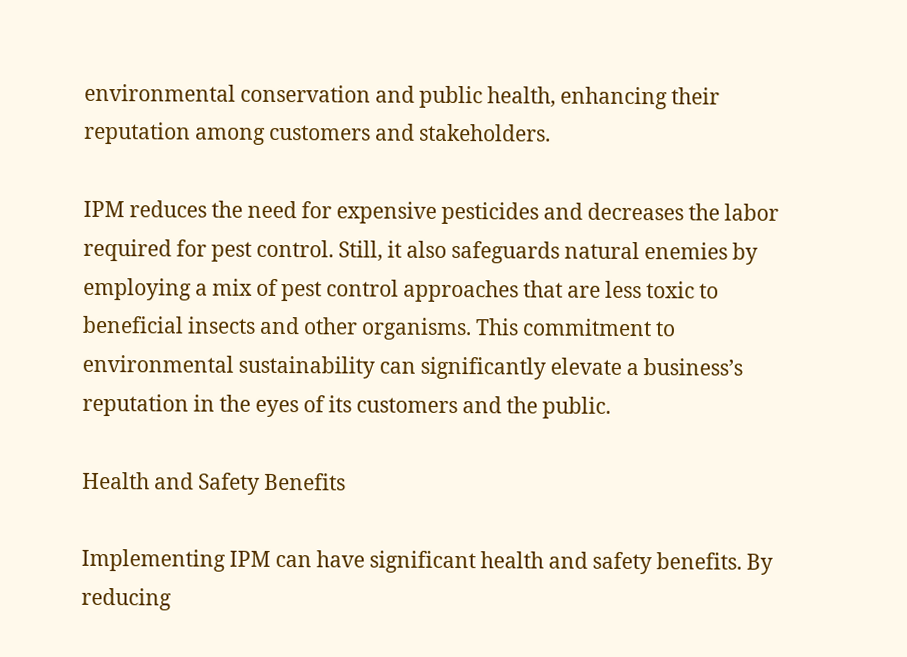environmental conservation and public health, enhancing their reputation among customers and stakeholders.

IPM reduces the need for expensive pesticides and decreases the labor required for pest control. Still, it also safeguards natural enemies by employing a mix of pest control approaches that are less toxic to beneficial insects and other organisms. This commitment to environmental sustainability can significantly elevate a business’s reputation in the eyes of its customers and the public.

Health and Safety Benefits

Implementing IPM can have significant health and safety benefits. By reducing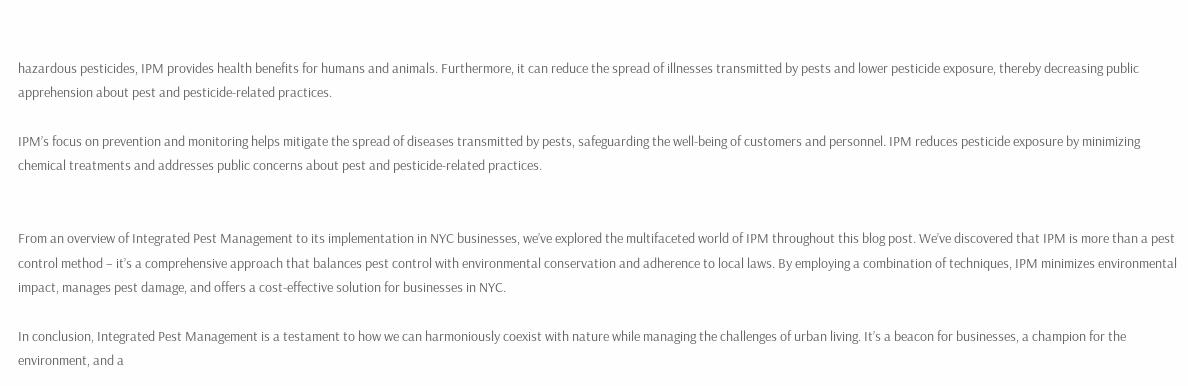hazardous pesticides, IPM provides health benefits for humans and animals. Furthermore, it can reduce the spread of illnesses transmitted by pests and lower pesticide exposure, thereby decreasing public apprehension about pest and pesticide-related practices.

IPM’s focus on prevention and monitoring helps mitigate the spread of diseases transmitted by pests, safeguarding the well-being of customers and personnel. IPM reduces pesticide exposure by minimizing chemical treatments and addresses public concerns about pest and pesticide-related practices.


From an overview of Integrated Pest Management to its implementation in NYC businesses, we’ve explored the multifaceted world of IPM throughout this blog post. We’ve discovered that IPM is more than a pest control method – it’s a comprehensive approach that balances pest control with environmental conservation and adherence to local laws. By employing a combination of techniques, IPM minimizes environmental impact, manages pest damage, and offers a cost-effective solution for businesses in NYC.

In conclusion, Integrated Pest Management is a testament to how we can harmoniously coexist with nature while managing the challenges of urban living. It’s a beacon for businesses, a champion for the environment, and a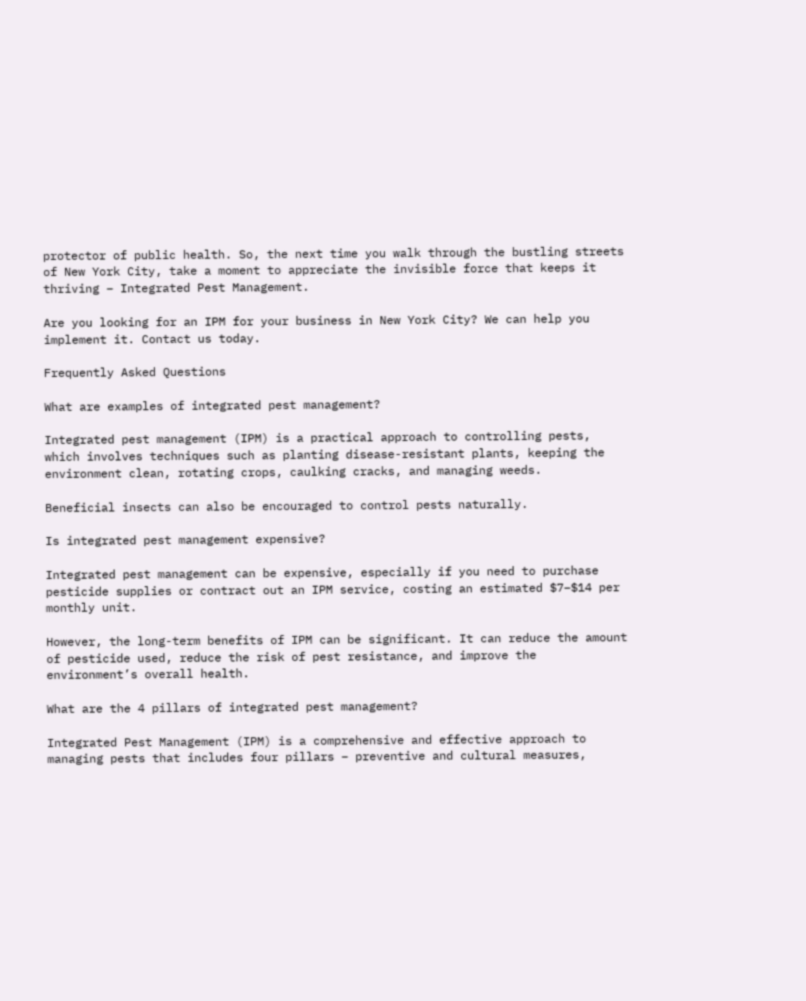protector of public health. So, the next time you walk through the bustling streets of New York City, take a moment to appreciate the invisible force that keeps it thriving – Integrated Pest Management.

Are you looking for an IPM for your business in New York City? We can help you implement it. Contact us today.

Frequently Asked Questions

What are examples of integrated pest management?

Integrated pest management (IPM) is a practical approach to controlling pests, which involves techniques such as planting disease-resistant plants, keeping the environment clean, rotating crops, caulking cracks, and managing weeds.

Beneficial insects can also be encouraged to control pests naturally.

Is integrated pest management expensive?

Integrated pest management can be expensive, especially if you need to purchase pesticide supplies or contract out an IPM service, costing an estimated $7–$14 per monthly unit.

However, the long-term benefits of IPM can be significant. It can reduce the amount of pesticide used, reduce the risk of pest resistance, and improve the environment’s overall health.

What are the 4 pillars of integrated pest management?

Integrated Pest Management (IPM) is a comprehensive and effective approach to managing pests that includes four pillars – preventive and cultural measures,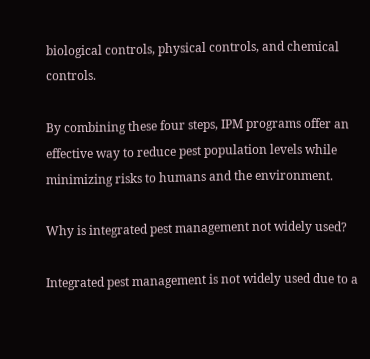biological controls, physical controls, and chemical controls.

By combining these four steps, IPM programs offer an effective way to reduce pest population levels while minimizing risks to humans and the environment.

Why is integrated pest management not widely used?

Integrated pest management is not widely used due to a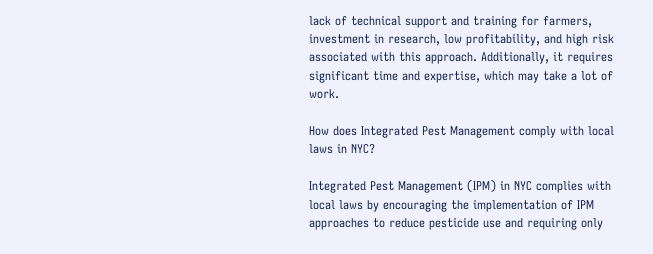lack of technical support and training for farmers, investment in research, low profitability, and high risk associated with this approach. Additionally, it requires significant time and expertise, which may take a lot of work.

How does Integrated Pest Management comply with local laws in NYC?

Integrated Pest Management (IPM) in NYC complies with local laws by encouraging the implementation of IPM approaches to reduce pesticide use and requiring only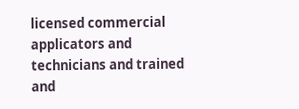licensed commercial applicators and technicians and trained and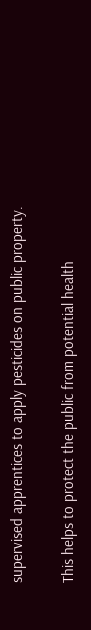supervised apprentices to apply pesticides on public property.

This helps to protect the public from potential health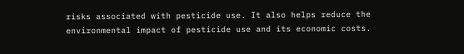risks associated with pesticide use. It also helps reduce the environmental impact of pesticide use and its economic costs.